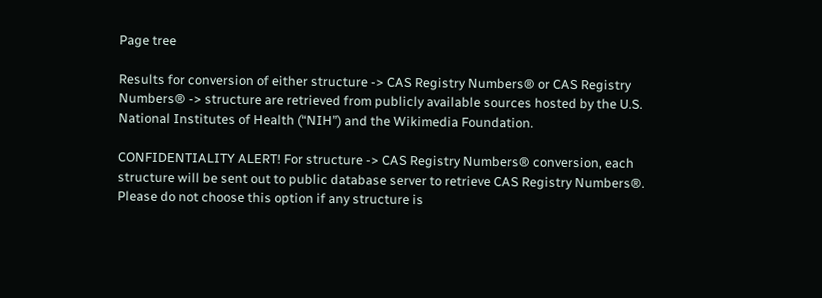Page tree

Results for conversion of either structure -> CAS Registry Numbers® or CAS Registry Numbers® -> structure are retrieved from publicly available sources hosted by the U.S. National Institutes of Health (“NIH”) and the Wikimedia Foundation.

CONFIDENTIALITY ALERT! For structure -> CAS Registry Numbers® conversion, each structure will be sent out to public database server to retrieve CAS Registry Numbers®. Please do not choose this option if any structure is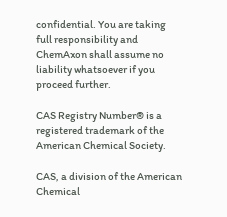confidential. You are taking full responsibility and ChemAxon shall assume no liability whatsoever if you proceed further.

CAS Registry Number® is a registered trademark of the American Chemical Society.

CAS, a division of the American Chemical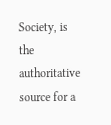Society, is the authoritative source for a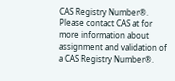CAS Registry Number®. Please contact CAS at for more information about assignment and validation of a CAS Registry Number®.